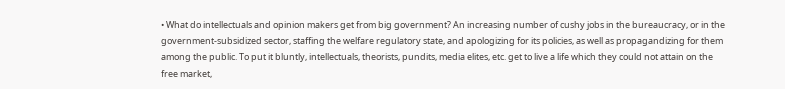• What do intellectuals and opinion makers get from big government? An increasing number of cushy jobs in the bureaucracy, or in the government-subsidized sector, staffing the welfare regulatory state, and apologizing for its policies, as well as propagandizing for them among the public. To put it bluntly, intellectuals, theorists, pundits, media elites, etc. get to live a life which they could not attain on the free market,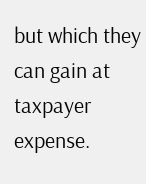but which they can gain at taxpayer expense.